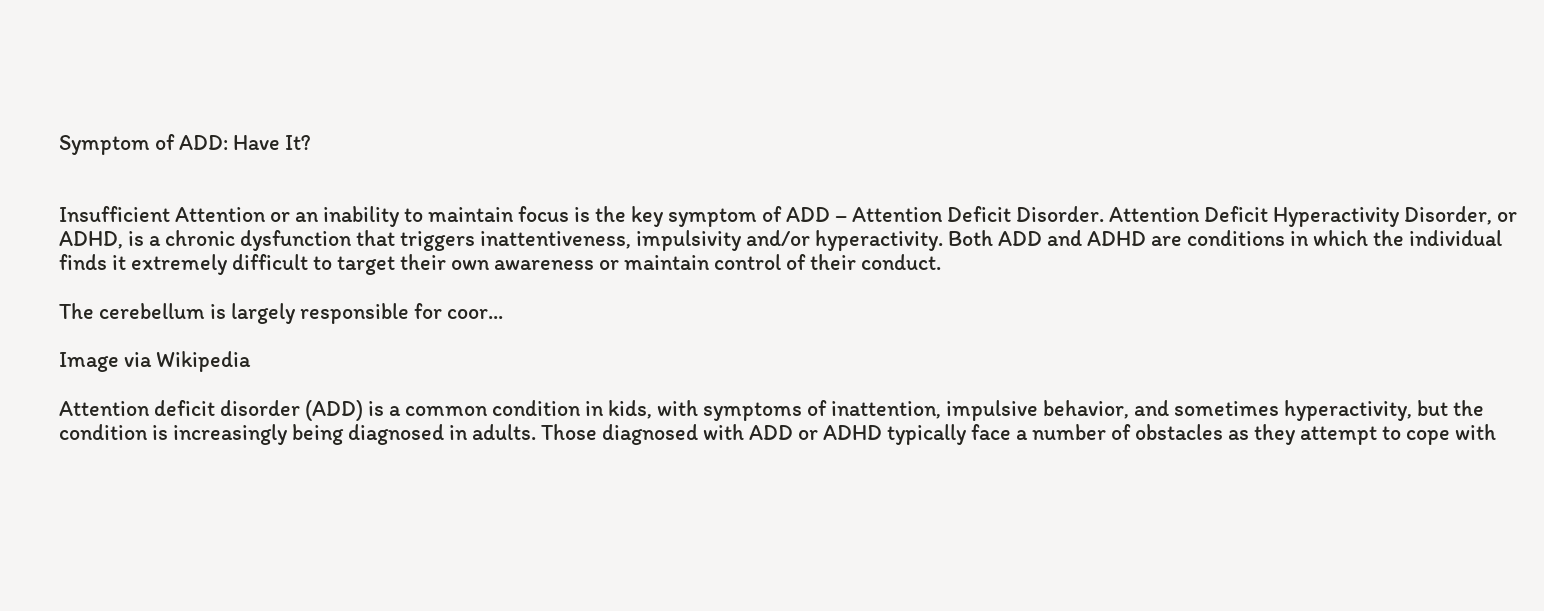Symptom of ADD: Have It?


Insufficient Attention or an inability to maintain focus is the key symptom of ADD – Attention Deficit Disorder. Attention Deficit Hyperactivity Disorder, or ADHD, is a chronic dysfunction that triggers inattentiveness, impulsivity and/or hyperactivity. Both ADD and ADHD are conditions in which the individual finds it extremely difficult to target their own awareness or maintain control of their conduct.

The cerebellum is largely responsible for coor...

Image via Wikipedia

Attention deficit disorder (ADD) is a common condition in kids, with symptoms of inattention, impulsive behavior, and sometimes hyperactivity, but the condition is increasingly being diagnosed in adults. Those diagnosed with ADD or ADHD typically face a number of obstacles as they attempt to cope with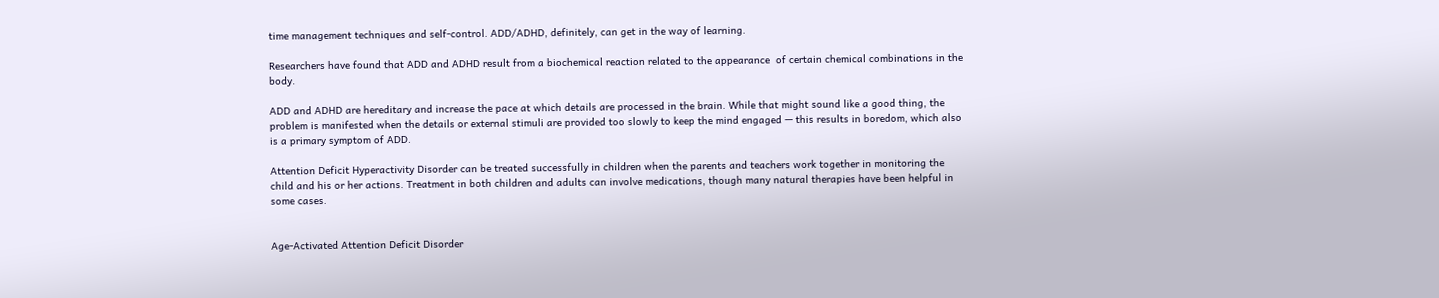time management techniques and self-control. ADD/ADHD, definitely, can get in the way of learning.

Researchers have found that ADD and ADHD result from a biochemical reaction related to the appearance  of certain chemical combinations in the body.

ADD and ADHD are hereditary and increase the pace at which details are processed in the brain. While that might sound like a good thing, the problem is manifested when the details or external stimuli are provided too slowly to keep the mind engaged — this results in boredom, which also is a primary symptom of ADD.

Attention Deficit Hyperactivity Disorder can be treated successfully in children when the parents and teachers work together in monitoring the child and his or her actions. Treatment in both children and adults can involve medications, though many natural therapies have been helpful in some cases.


Age-Activated Attention Deficit Disorder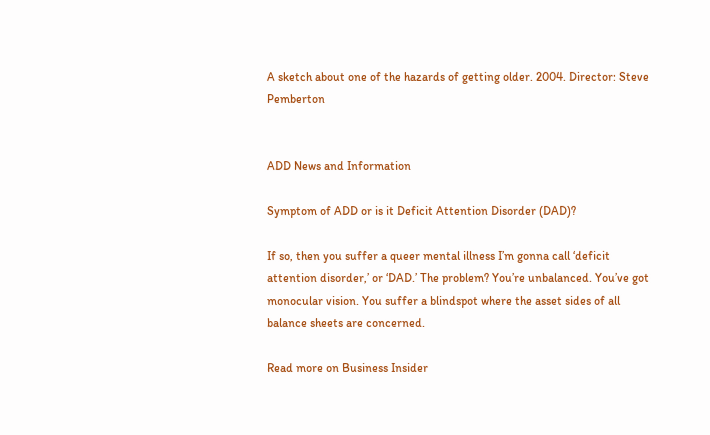A sketch about one of the hazards of getting older. 2004. Director: Steve Pemberton


ADD News and Information

Symptom of ADD or is it Deficit Attention Disorder (DAD)?

If so, then you suffer a queer mental illness I’m gonna call ‘deficit attention disorder,’ or ‘DAD.’ The problem? You’re unbalanced. You’ve got monocular vision. You suffer a blindspot where the asset sides of all balance sheets are concerned.

Read more on Business Insider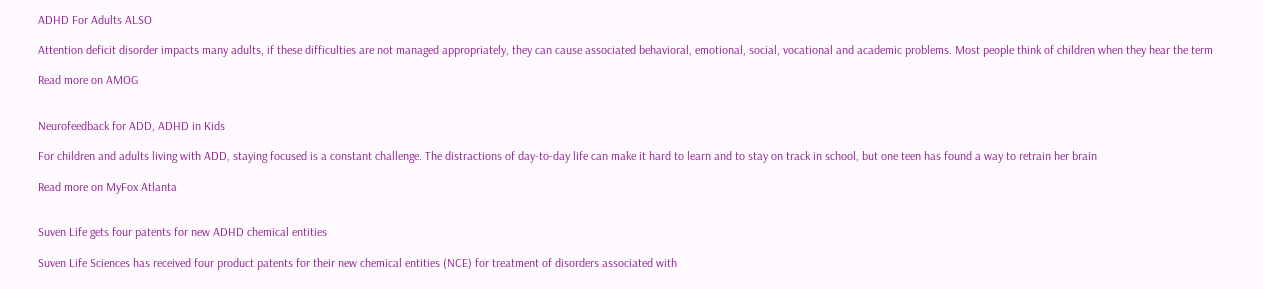ADHD For Adults ALSO

Attention deficit disorder impacts many adults, if these difficulties are not managed appropriately, they can cause associated behavioral, emotional, social, vocational and academic problems. Most people think of children when they hear the term

Read more on AMOG


Neurofeedback for ADD, ADHD in Kids

For children and adults living with ADD, staying focused is a constant challenge. The distractions of day-to-day life can make it hard to learn and to stay on track in school, but one teen has found a way to retrain her brain

Read more on MyFox Atlanta


Suven Life gets four patents for new ADHD chemical entities

Suven Life Sciences has received four product patents for their new chemical entities (NCE) for treatment of disorders associated with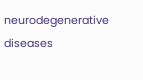neurodegenerative diseases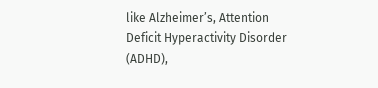like Alzheimer’s, Attention Deficit Hyperactivity Disorder (ADHD),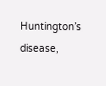Huntington’s disease,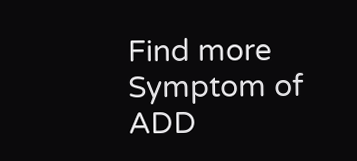Find more Symptom of ADD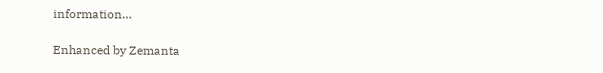information…

Enhanced by Zemanta